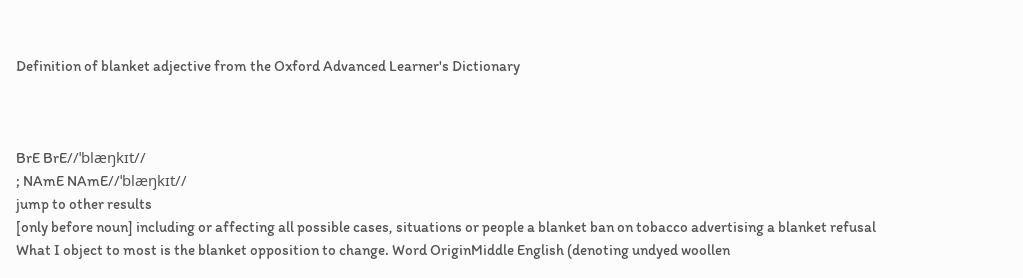Definition of blanket adjective from the Oxford Advanced Learner's Dictionary



BrE BrE//ˈblæŋkɪt//
; NAmE NAmE//ˈblæŋkɪt//
jump to other results
[only before noun] including or affecting all possible cases, situations or people a blanket ban on tobacco advertising a blanket refusal What I object to most is the blanket opposition to change. Word OriginMiddle English (denoting undyed woollen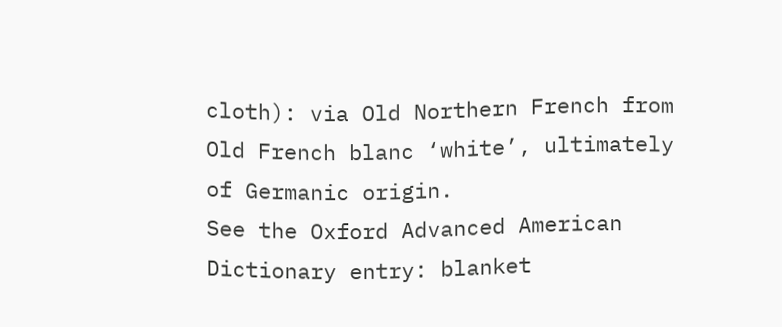cloth): via Old Northern French from Old French blanc ‘white’, ultimately of Germanic origin.
See the Oxford Advanced American Dictionary entry: blanket